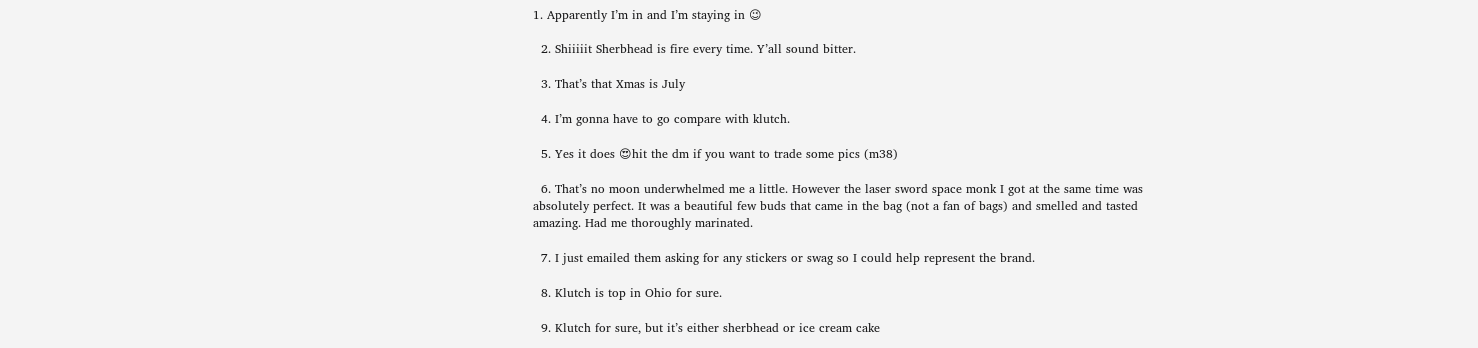1. Apparently I’m in and I’m staying in 😉

  2. Shiiiiit Sherbhead is fire every time. Y’all sound bitter.

  3. That’s that Xmas is July

  4. I’m gonna have to go compare with klutch.

  5. Yes it does 😍hit the dm if you want to trade some pics (m38)

  6. That’s no moon underwhelmed me a little. However the laser sword space monk I got at the same time was absolutely perfect. It was a beautiful few buds that came in the bag (not a fan of bags) and smelled and tasted amazing. Had me thoroughly marinated.

  7. I just emailed them asking for any stickers or swag so I could help represent the brand.

  8. Klutch is top in Ohio for sure.

  9. Klutch for sure, but it’s either sherbhead or ice cream cake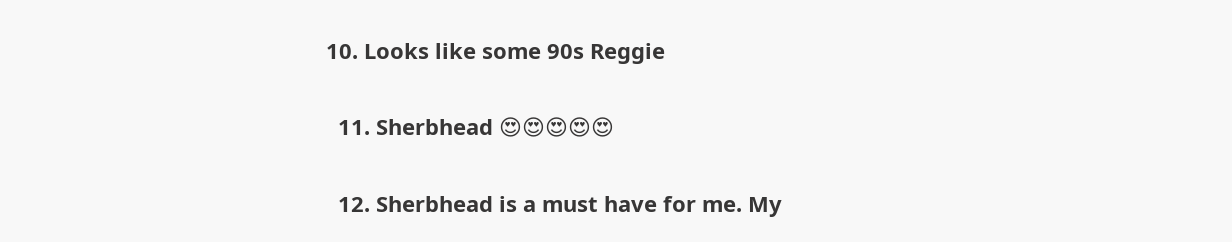10. Looks like some 90s Reggie

  11. Sherbhead 😍😍😍😍😍

  12. Sherbhead is a must have for me. My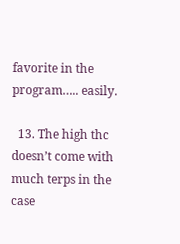favorite in the program….. easily.

  13. The high thc doesn’t come with much terps in the case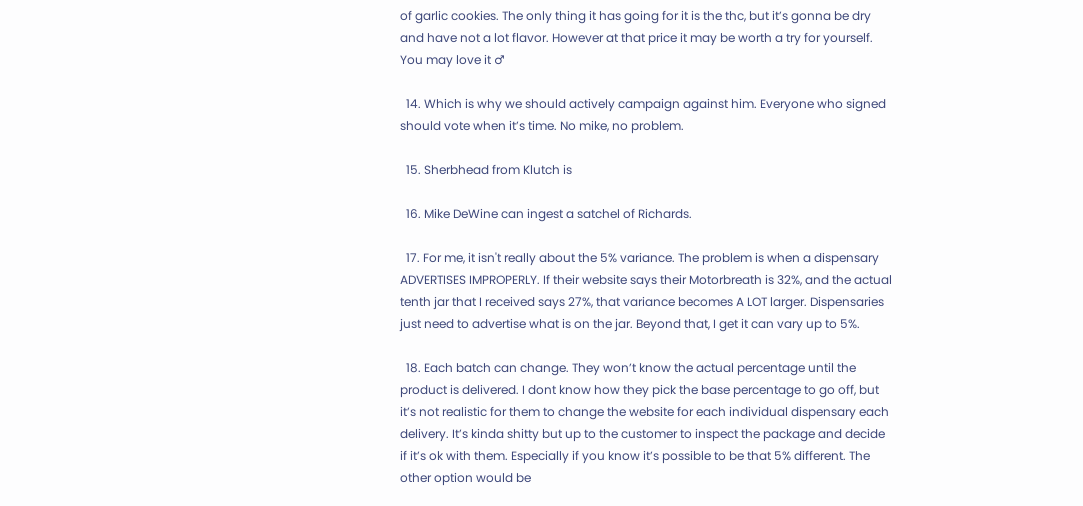of garlic cookies. The only thing it has going for it is the thc, but it’s gonna be dry and have not a lot flavor. However at that price it may be worth a try for yourself. You may love it ♂

  14. Which is why we should actively campaign against him. Everyone who signed should vote when it’s time. No mike, no problem.

  15. Sherbhead from Klutch is

  16. Mike DeWine can ingest a satchel of Richards.

  17. For me, it isn't really about the 5% variance. The problem is when a dispensary ADVERTISES IMPROPERLY. If their website says their Motorbreath is 32%, and the actual tenth jar that I received says 27%, that variance becomes A LOT larger. Dispensaries just need to advertise what is on the jar. Beyond that, I get it can vary up to 5%.

  18. Each batch can change. They won’t know the actual percentage until the product is delivered. I dont know how they pick the base percentage to go off, but it’s not realistic for them to change the website for each individual dispensary each delivery. It’s kinda shitty but up to the customer to inspect the package and decide if it’s ok with them. Especially if you know it’s possible to be that 5% different. The other option would be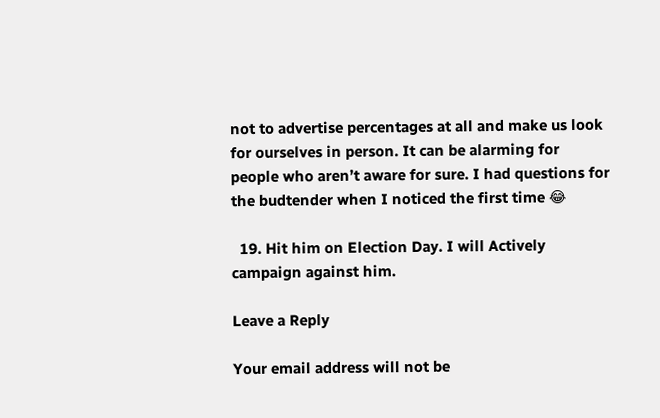not to advertise percentages at all and make us look for ourselves in person. It can be alarming for people who aren’t aware for sure. I had questions for the budtender when I noticed the first time 😂

  19. Hit him on Election Day. I will Actively campaign against him.

Leave a Reply

Your email address will not be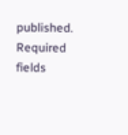published. Required fields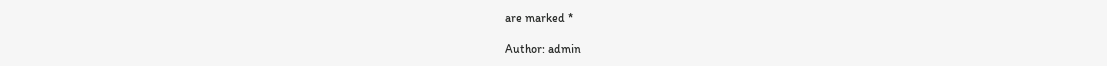are marked *

Author: admin